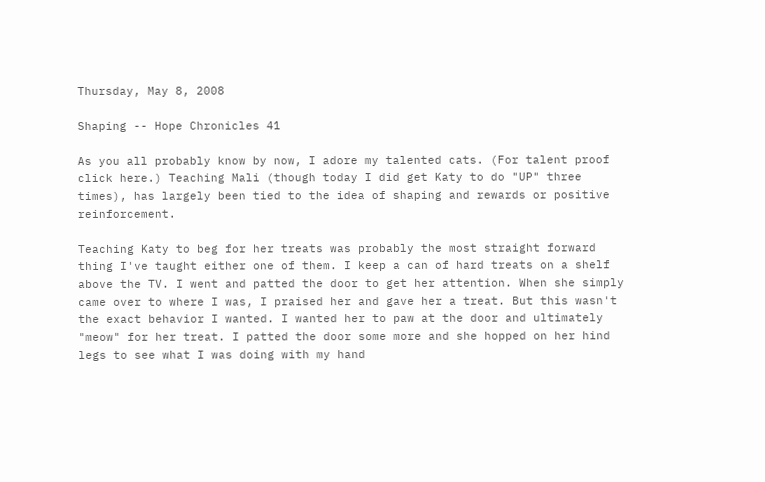Thursday, May 8, 2008

Shaping -- Hope Chronicles 41

As you all probably know by now, I adore my talented cats. (For talent proof click here.) Teaching Mali (though today I did get Katy to do "UP" three times), has largely been tied to the idea of shaping and rewards or positive reinforcement.

Teaching Katy to beg for her treats was probably the most straight forward thing I've taught either one of them. I keep a can of hard treats on a shelf above the TV. I went and patted the door to get her attention. When she simply came over to where I was, I praised her and gave her a treat. But this wasn't the exact behavior I wanted. I wanted her to paw at the door and ultimately "meow" for her treat. I patted the door some more and she hopped on her hind legs to see what I was doing with my hand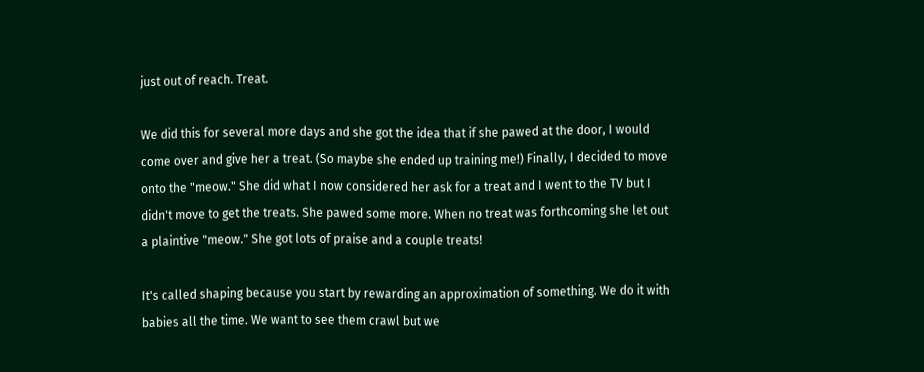just out of reach. Treat.

We did this for several more days and she got the idea that if she pawed at the door, I would come over and give her a treat. (So maybe she ended up training me!) Finally, I decided to move onto the "meow." She did what I now considered her ask for a treat and I went to the TV but I didn't move to get the treats. She pawed some more. When no treat was forthcoming she let out a plaintive "meow." She got lots of praise and a couple treats!

It's called shaping because you start by rewarding an approximation of something. We do it with babies all the time. We want to see them crawl but we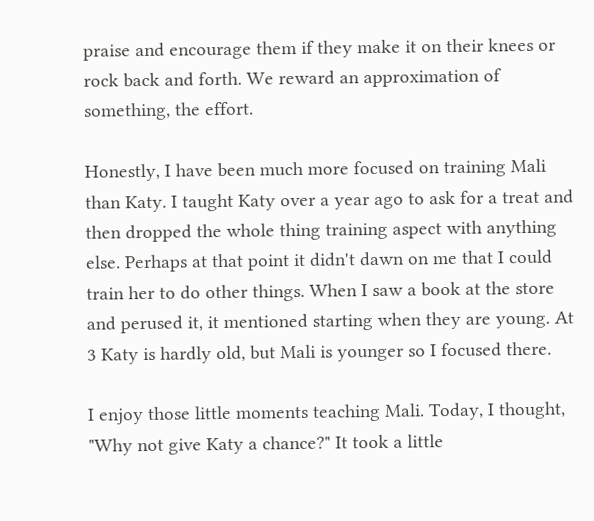praise and encourage them if they make it on their knees or rock back and forth. We reward an approximation of something, the effort.

Honestly, I have been much more focused on training Mali than Katy. I taught Katy over a year ago to ask for a treat and then dropped the whole thing training aspect with anything else. Perhaps at that point it didn't dawn on me that I could train her to do other things. When I saw a book at the store and perused it, it mentioned starting when they are young. At 3 Katy is hardly old, but Mali is younger so I focused there.

I enjoy those little moments teaching Mali. Today, I thought, "Why not give Katy a chance?" It took a little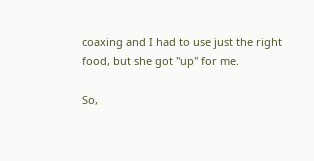coaxing and I had to use just the right food, but she got "up" for me.

So,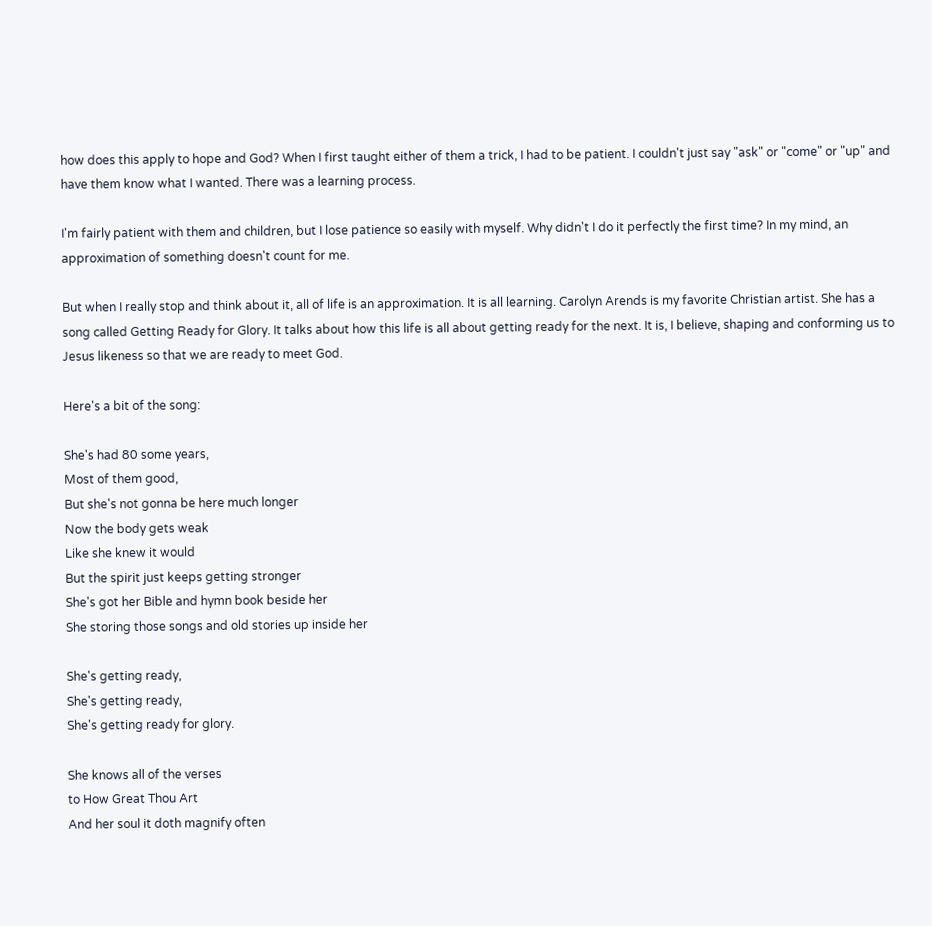how does this apply to hope and God? When I first taught either of them a trick, I had to be patient. I couldn't just say "ask" or "come" or "up" and have them know what I wanted. There was a learning process.

I'm fairly patient with them and children, but I lose patience so easily with myself. Why didn't I do it perfectly the first time? In my mind, an approximation of something doesn't count for me.

But when I really stop and think about it, all of life is an approximation. It is all learning. Carolyn Arends is my favorite Christian artist. She has a song called Getting Ready for Glory. It talks about how this life is all about getting ready for the next. It is, I believe, shaping and conforming us to Jesus likeness so that we are ready to meet God.

Here's a bit of the song:

She's had 80 some years,
Most of them good,
But she's not gonna be here much longer
Now the body gets weak
Like she knew it would
But the spirit just keeps getting stronger
She's got her Bible and hymn book beside her
She storing those songs and old stories up inside her

She's getting ready,
She's getting ready,
She's getting ready for glory.

She knows all of the verses
to How Great Thou Art
And her soul it doth magnify often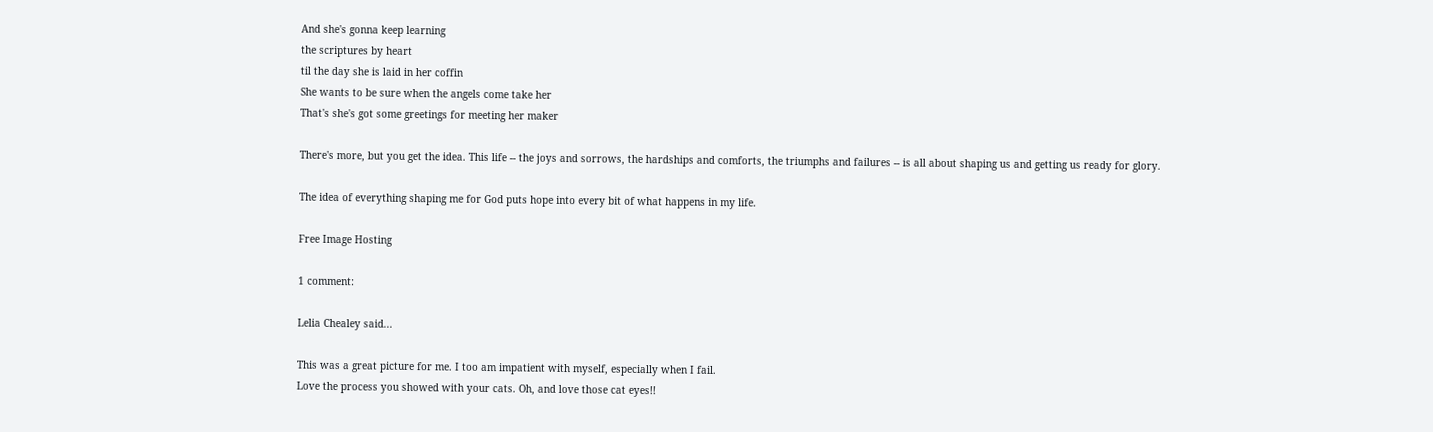And she's gonna keep learning
the scriptures by heart
til the day she is laid in her coffin
She wants to be sure when the angels come take her
That's she's got some greetings for meeting her maker

There's more, but you get the idea. This life -- the joys and sorrows, the hardships and comforts, the triumphs and failures -- is all about shaping us and getting us ready for glory.

The idea of everything shaping me for God puts hope into every bit of what happens in my life.

Free Image Hosting

1 comment:

Lelia Chealey said...

This was a great picture for me. I too am impatient with myself, especially when I fail.
Love the process you showed with your cats. Oh, and love those cat eyes!!